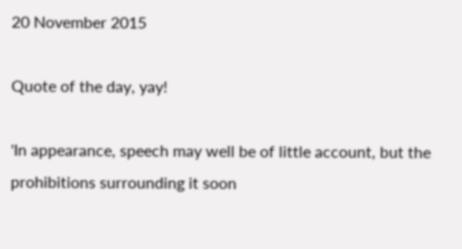20 November 2015

Quote of the day, yay!

'In appearance, speech may well be of little account, but the prohibitions surrounding it soon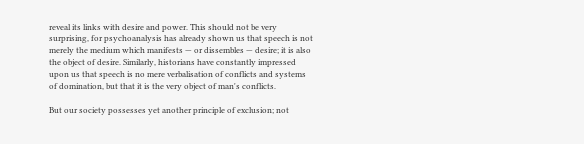reveal its links with desire and power. This should not be very surprising, for psychoanalysis has already shown us that speech is not merely the medium which manifests — or dissembles — desire; it is also the object of desire. Similarly, historians have constantly impressed upon us that speech is no mere verbalisation of conflicts and systems of domination, but that it is the very object of man's conflicts.

But our society possesses yet another principle of exclusion; not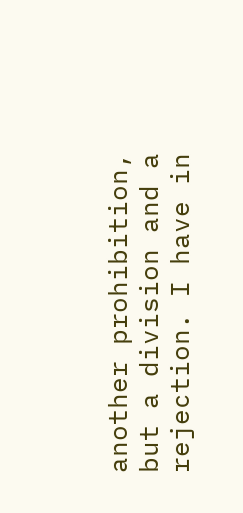another prohibition, but a division and a rejection. I have in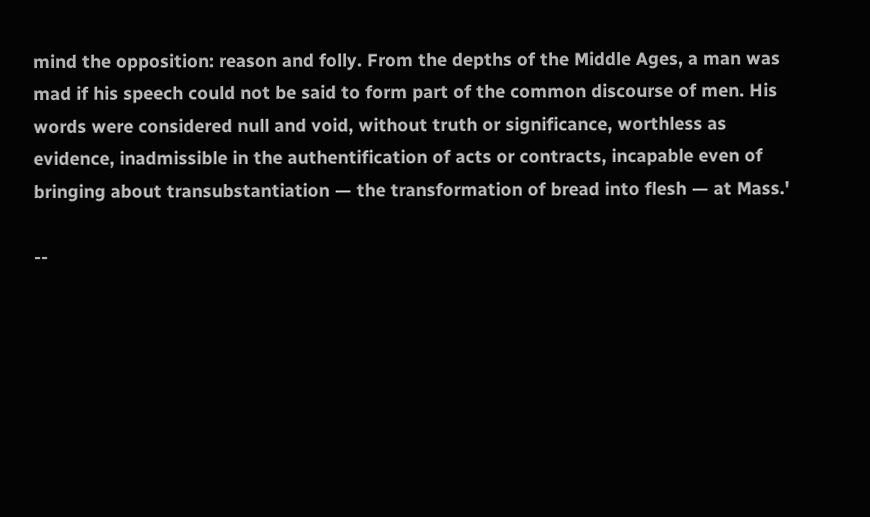mind the opposition: reason and folly. From the depths of the Middle Ages, a man was mad if his speech could not be said to form part of the common discourse of men. His words were considered null and void, without truth or significance, worthless as evidence, inadmissible in the authentification of acts or contracts, incapable even of bringing about transubstantiation — the transformation of bread into flesh — at Mass.'

--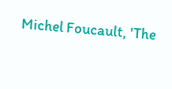Michel Foucault, 'The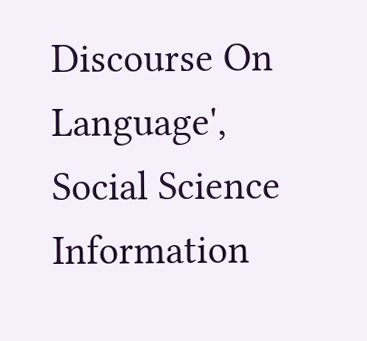Discourse On Language', Social Science Information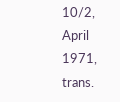10/2, April 1971, trans.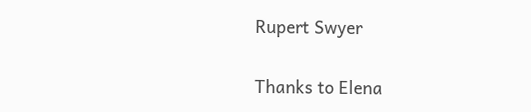Rupert Swyer

Thanks to Elena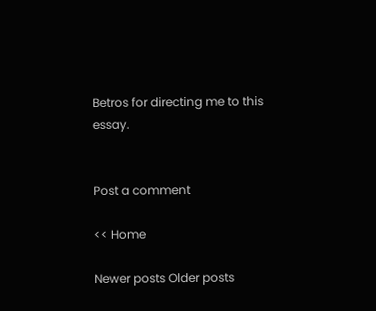Betros for directing me to this essay.


Post a comment

<< Home

Newer posts Older posts